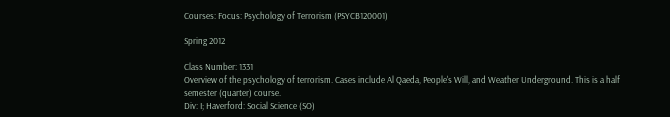Courses: Focus: Psychology of Terrorism (PSYCB120001)

Spring 2012

Class Number: 1331
Overview of the psychology of terrorism. Cases include Al Qaeda, People's Will, and Weather Underground. This is a half semester (quarter) course.
Div: I; Haverford: Social Science (SO)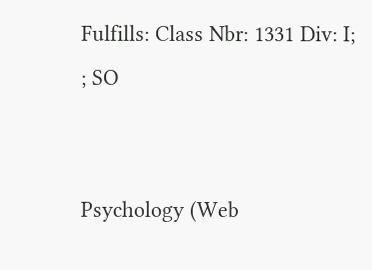Fulfills: Class Nbr: 1331 Div: I; ; SO


Psychology (Web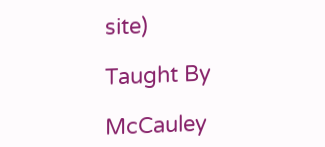site)

Taught By

McCauley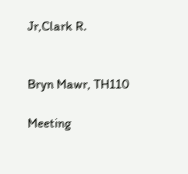Jr,Clark R.


Bryn Mawr, TH110

Meeting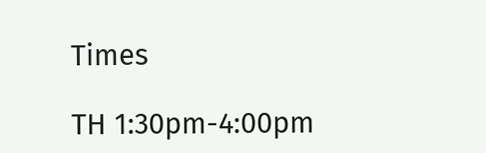Times

TH 1:30pm-4:00pm